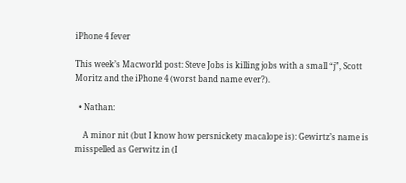iPhone 4 fever

This week’s Macworld post: Steve Jobs is killing jobs with a small “j”, Scott Moritz and the iPhone 4 (worst band name ever?).

  • Nathan:

    A minor nit (but I know how persnickety macalope is): Gewirtz’s name is misspelled as Gerwitz in (I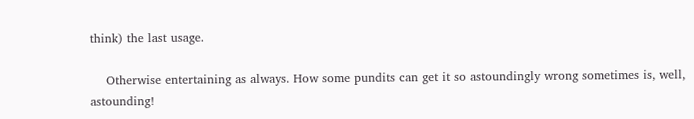think) the last usage.

    Otherwise entertaining as always. How some pundits can get it so astoundingly wrong sometimes is, well, astounding!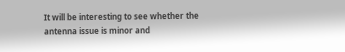It will be interesting to see whether the antenna issue is minor and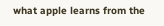what apple learns from the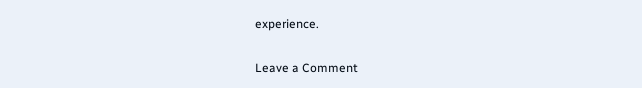experience.

Leave a Comment